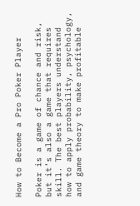How to Become a Pro Poker Player

Poker is a game of chance and risk, but it’s also a game that requires skill. The best players understand how to apply probability, psychology, and game theory to make profitable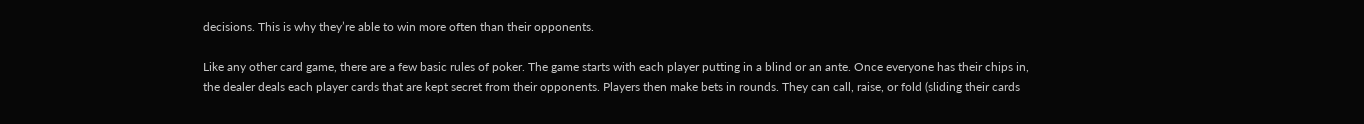decisions. This is why they’re able to win more often than their opponents.

Like any other card game, there are a few basic rules of poker. The game starts with each player putting in a blind or an ante. Once everyone has their chips in, the dealer deals each player cards that are kept secret from their opponents. Players then make bets in rounds. They can call, raise, or fold (sliding their cards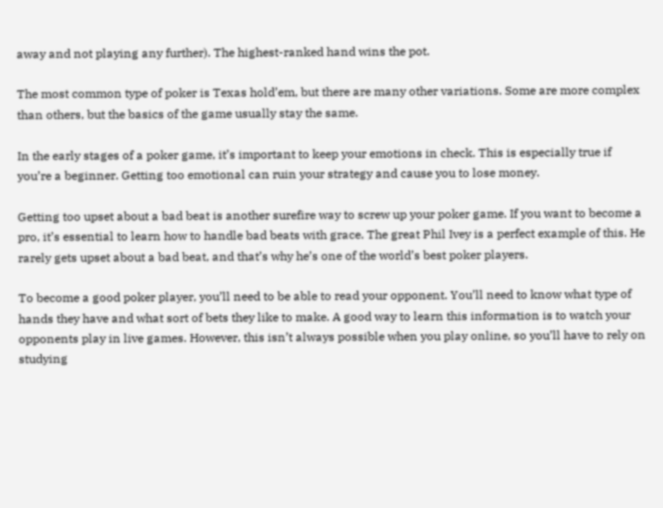away and not playing any further). The highest-ranked hand wins the pot.

The most common type of poker is Texas hold’em, but there are many other variations. Some are more complex than others, but the basics of the game usually stay the same.

In the early stages of a poker game, it’s important to keep your emotions in check. This is especially true if you’re a beginner. Getting too emotional can ruin your strategy and cause you to lose money.

Getting too upset about a bad beat is another surefire way to screw up your poker game. If you want to become a pro, it’s essential to learn how to handle bad beats with grace. The great Phil Ivey is a perfect example of this. He rarely gets upset about a bad beat, and that’s why he’s one of the world’s best poker players.

To become a good poker player, you’ll need to be able to read your opponent. You’ll need to know what type of hands they have and what sort of bets they like to make. A good way to learn this information is to watch your opponents play in live games. However, this isn’t always possible when you play online, so you’ll have to rely on studying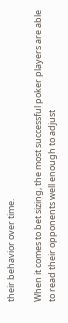their behavior over time.

When it comes to bet sizing, the most successful poker players are able to read their opponents well enough to adjust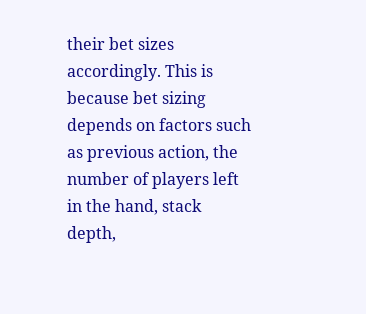their bet sizes accordingly. This is because bet sizing depends on factors such as previous action, the number of players left in the hand, stack depth,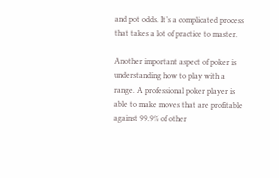and pot odds. It’s a complicated process that takes a lot of practice to master.

Another important aspect of poker is understanding how to play with a range. A professional poker player is able to make moves that are profitable against 99.9% of other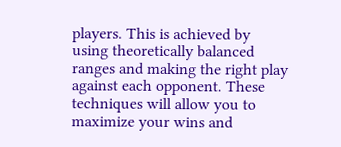players. This is achieved by using theoretically balanced ranges and making the right play against each opponent. These techniques will allow you to maximize your wins and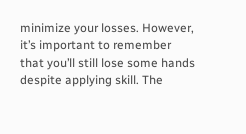minimize your losses. However, it’s important to remember that you’ll still lose some hands despite applying skill. The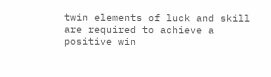twin elements of luck and skill are required to achieve a positive win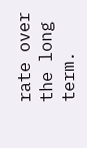rate over the long term.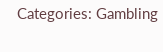Categories: Gambling